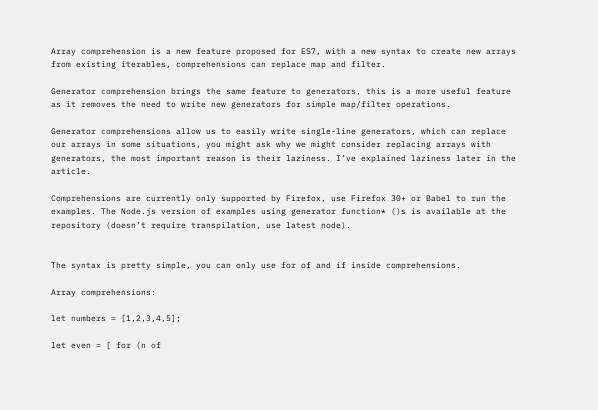Array comprehension is a new feature proposed for ES7, with a new syntax to create new arrays from existing iterables, comprehensions can replace map and filter.

Generator comprehension brings the same feature to generators, this is a more useful feature as it removes the need to write new generators for simple map/filter operations.

Generator comprehensions allow us to easily write single-line generators, which can replace our arrays in some situations, you might ask why we might consider replacing arrays with generators, the most important reason is their laziness. I’ve explained laziness later in the article.

Comprehensions are currently only supported by Firefox, use Firefox 30+ or Babel to run the examples. The Node.js version of examples using generator function* ()s is available at the repository (doesn’t require transpilation, use latest node).


The syntax is pretty simple, you can only use for of and if inside comprehensions.

Array comprehensions:

let numbers = [1,2,3,4,5];

let even = [ for (n of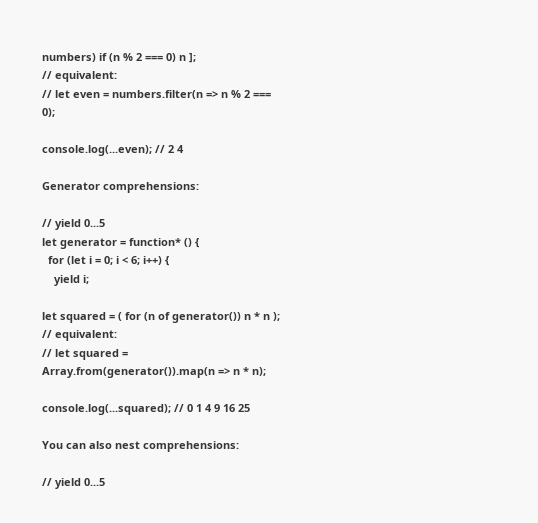numbers) if (n % 2 === 0) n ];
// equivalent:
// let even = numbers.filter(n => n % 2 === 0);

console.log(...even); // 2 4

Generator comprehensions:

// yield 0...5
let generator = function* () {
  for (let i = 0; i < 6; i++) {
    yield i;

let squared = ( for (n of generator()) n * n );
// equivalent:
// let squared = Array.from(generator()).map(n => n * n);

console.log(...squared); // 0 1 4 9 16 25

You can also nest comprehensions:

// yield 0...5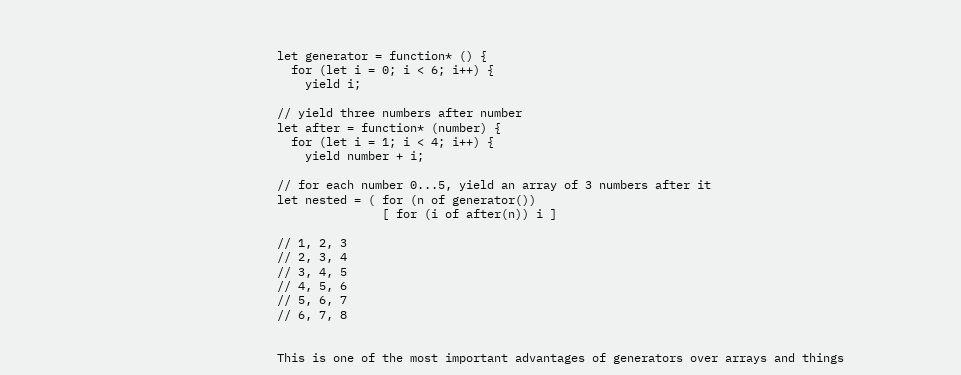let generator = function* () {
  for (let i = 0; i < 6; i++) {
    yield i;

// yield three numbers after number
let after = function* (number) {
  for (let i = 1; i < 4; i++) {
    yield number + i;

// for each number 0...5, yield an array of 3 numbers after it
let nested = ( for (n of generator())
               [ for (i of after(n)) i ]

// 1, 2, 3
// 2, 3, 4
// 3, 4, 5
// 4, 5, 6
// 5, 6, 7
// 6, 7, 8


This is one of the most important advantages of generators over arrays and things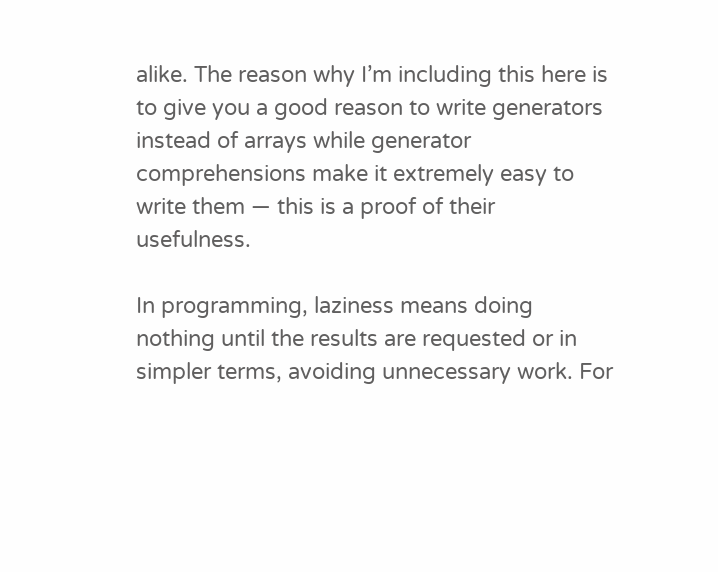alike. The reason why I’m including this here is to give you a good reason to write generators instead of arrays while generator comprehensions make it extremely easy to write them — this is a proof of their usefulness.

In programming, laziness means doing nothing until the results are requested or in simpler terms, avoiding unnecessary work. For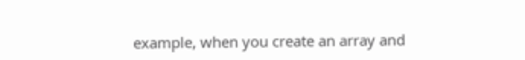example, when you create an array and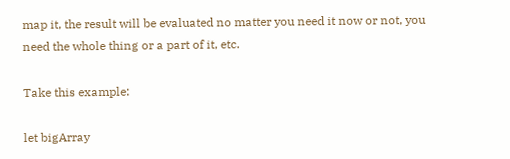map it, the result will be evaluated no matter you need it now or not, you need the whole thing or a part of it, etc.

Take this example:

let bigArray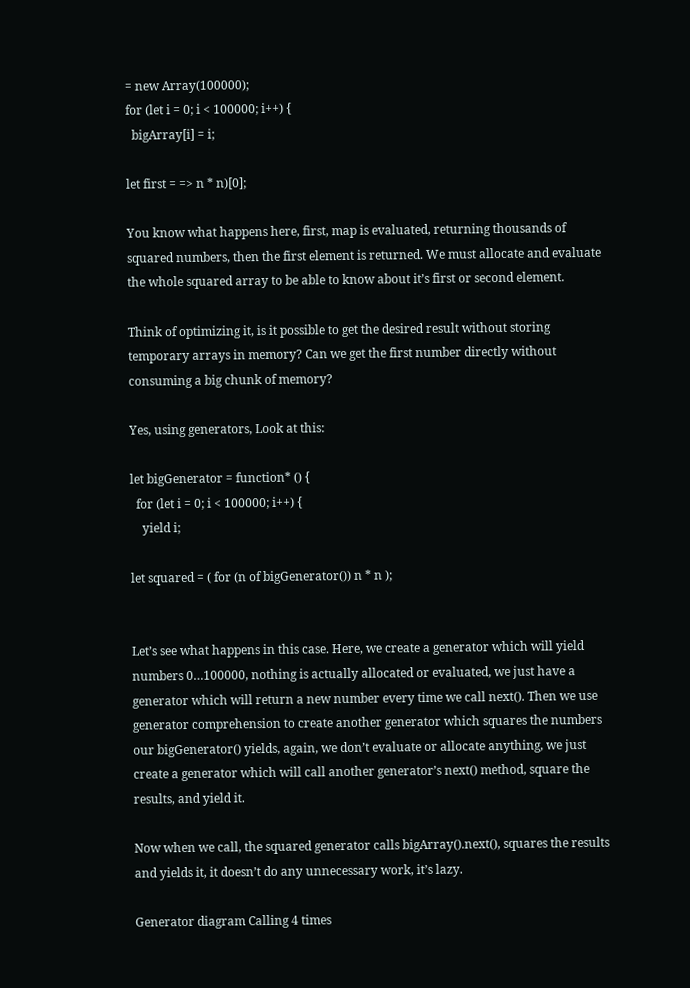= new Array(100000);
for (let i = 0; i < 100000; i++) {
  bigArray[i] = i;

let first = => n * n)[0];

You know what happens here, first, map is evaluated, returning thousands of squared numbers, then the first element is returned. We must allocate and evaluate the whole squared array to be able to know about it’s first or second element.

Think of optimizing it, is it possible to get the desired result without storing temporary arrays in memory? Can we get the first number directly without consuming a big chunk of memory?

Yes, using generators, Look at this:

let bigGenerator = function* () {
  for (let i = 0; i < 100000; i++) {
    yield i;

let squared = ( for (n of bigGenerator()) n * n );


Let’s see what happens in this case. Here, we create a generator which will yield numbers 0…100000, nothing is actually allocated or evaluated, we just have a generator which will return a new number every time we call next(). Then we use generator comprehension to create another generator which squares the numbers our bigGenerator() yields, again, we don’t evaluate or allocate anything, we just create a generator which will call another generator’s next() method, square the results, and yield it.

Now when we call, the squared generator calls bigArray().next(), squares the results and yields it, it doesn’t do any unnecessary work, it’s lazy.

Generator diagram Calling 4 times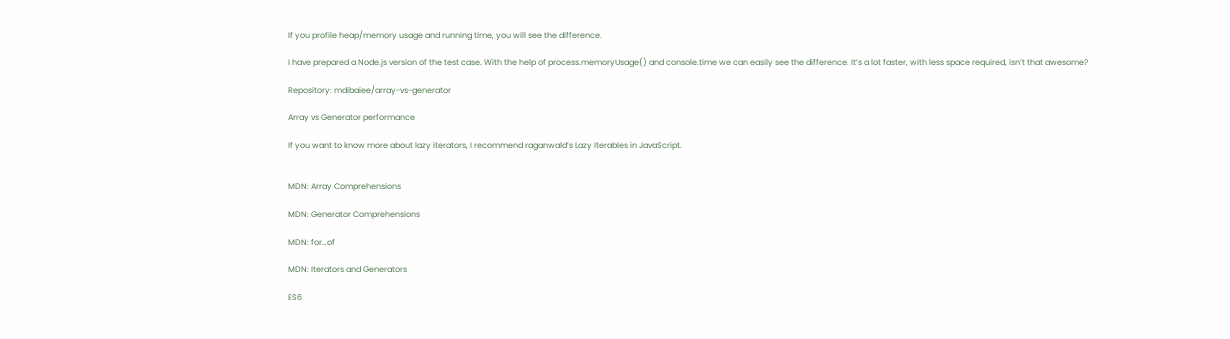If you profile heap/memory usage and running time, you will see the difference.

I have prepared a Node.js version of the test case. With the help of process.memoryUsage() and console.time we can easily see the difference. It’s a lot faster, with less space required, isn’t that awesome?

Repository: mdibaiee/array-vs-generator

Array vs Generator performance

If you want to know more about lazy iterators, I recommend raganwald’s Lazy Iterables in JavaScript.


MDN: Array Comprehensions

MDN: Generator Comprehensions

MDN: for…of

MDN: Iterators and Generators

ES6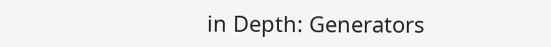in Depth: Generators